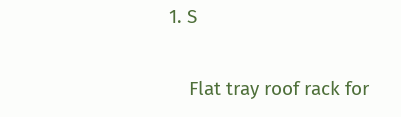1. S

    Flat tray roof rack for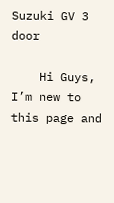Suzuki GV 3 door

    Hi Guys, I’m new to this page and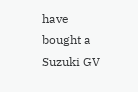have bought a Suzuki GV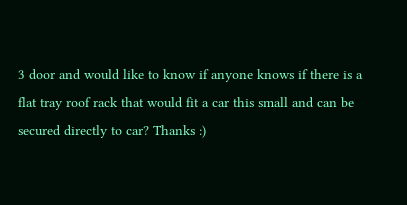3 door and would like to know if anyone knows if there is a flat tray roof rack that would fit a car this small and can be secured directly to car? Thanks :)